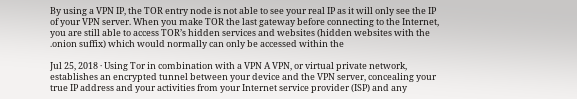By using a VPN IP, the TOR entry node is not able to see your real IP as it will only see the IP of your VPN server. When you make TOR the last gateway before connecting to the Internet, you are still able to access TOR’s hidden services and websites (hidden websites with the .onion suffix) which would normally can only be accessed within the

Jul 25, 2018 · Using Tor in combination with a VPN A VPN, or virtual private network, establishes an encrypted tunnel between your device and the VPN server, concealing your true IP address and your activities from your Internet service provider (ISP) and any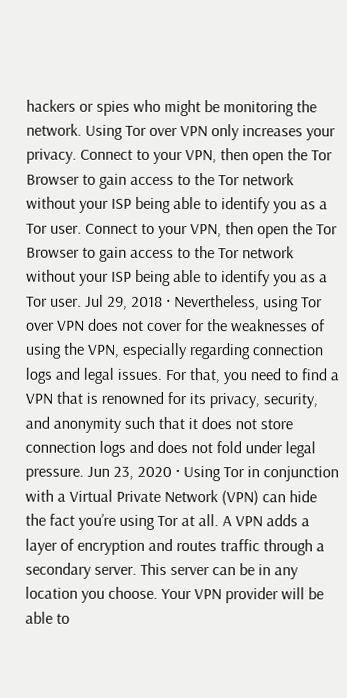hackers or spies who might be monitoring the network. Using Tor over VPN only increases your privacy. Connect to your VPN, then open the Tor Browser to gain access to the Tor network without your ISP being able to identify you as a Tor user. Connect to your VPN, then open the Tor Browser to gain access to the Tor network without your ISP being able to identify you as a Tor user. Jul 29, 2018 · Nevertheless, using Tor over VPN does not cover for the weaknesses of using the VPN, especially regarding connection logs and legal issues. For that, you need to find a VPN that is renowned for its privacy, security, and anonymity such that it does not store connection logs and does not fold under legal pressure. Jun 23, 2020 · Using Tor in conjunction with a Virtual Private Network (VPN) can hide the fact you’re using Tor at all. A VPN adds a layer of encryption and routes traffic through a secondary server. This server can be in any location you choose. Your VPN provider will be able to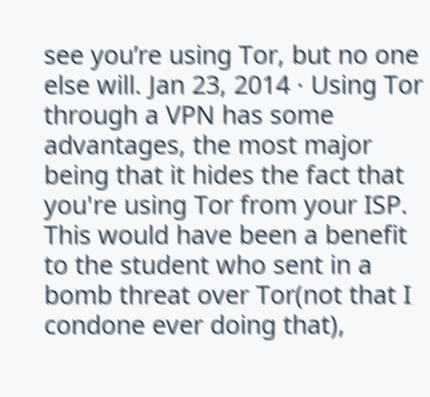see you’re using Tor, but no one else will. Jan 23, 2014 · Using Tor through a VPN has some advantages, the most major being that it hides the fact that you're using Tor from your ISP. This would have been a benefit to the student who sent in a bomb threat over Tor(not that I condone ever doing that),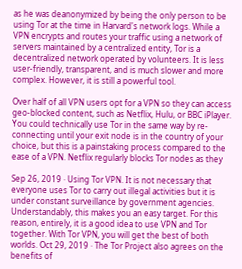as he was deanonymized by being the only person to be using Tor at the time in Harvard's network logs. While a VPN encrypts and routes your traffic using a network of servers maintained by a centralized entity, Tor is a decentralized network operated by volunteers. It is less user-friendly, transparent, and is much slower and more complex. However, it is still a powerful tool.

Over half of all VPN users opt for a VPN so they can access geo-blocked content, such as Netflix, Hulu, or BBC iPlayer. You could technically use Tor in the same way by re-connecting until your exit node is in the country of your choice, but this is a painstaking process compared to the ease of a VPN. Netflix regularly blocks Tor nodes as they

Sep 26, 2019 · Using Tor VPN. It is not necessary that everyone uses Tor to carry out illegal activities but it is under constant surveillance by government agencies. Understandably, this makes you an easy target. For this reason, entirely, it is a good idea to use VPN and Tor together. With Tor VPN, you will get the best of both worlds. Oct 29, 2019 · The Tor Project also agrees on the benefits of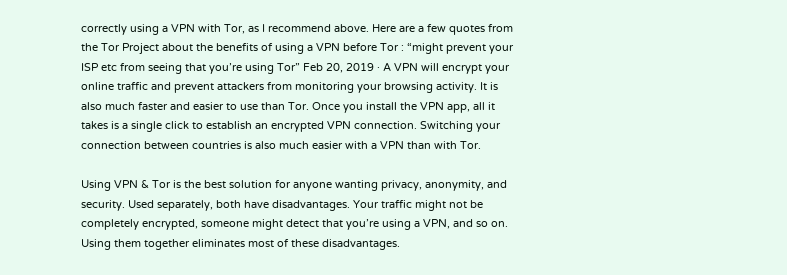correctly using a VPN with Tor, as I recommend above. Here are a few quotes from the Tor Project about the benefits of using a VPN before Tor : “might prevent your ISP etc from seeing that you’re using Tor” Feb 20, 2019 · A VPN will encrypt your online traffic and prevent attackers from monitoring your browsing activity. It is also much faster and easier to use than Tor. Once you install the VPN app, all it takes is a single click to establish an encrypted VPN connection. Switching your connection between countries is also much easier with a VPN than with Tor.

Using VPN & Tor is the best solution for anyone wanting privacy, anonymity, and security. Used separately, both have disadvantages. Your traffic might not be completely encrypted, someone might detect that you’re using a VPN, and so on. Using them together eliminates most of these disadvantages.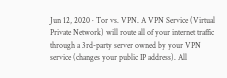Jun 12, 2020 · Tor vs. VPN. A VPN Service (Virtual Private Network) will route all of your internet traffic through a 3rd-party server owned by your VPN service (changes your public IP address). All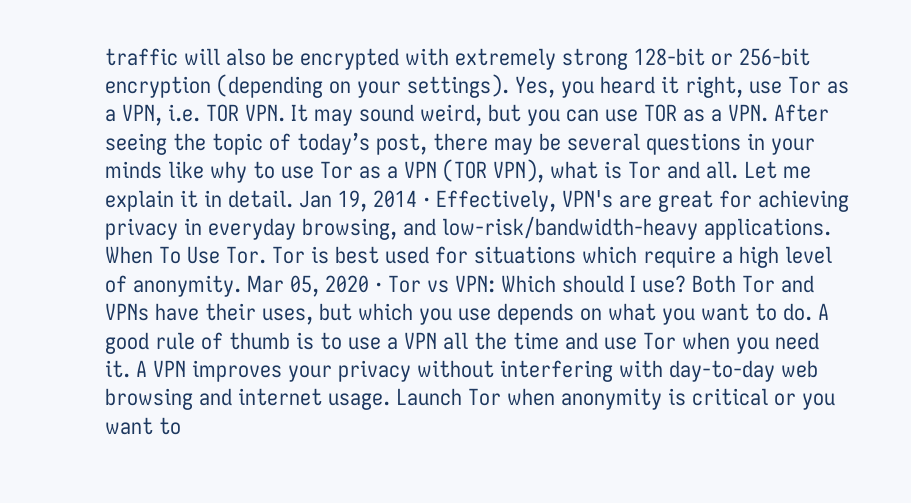traffic will also be encrypted with extremely strong 128-bit or 256-bit encryption (depending on your settings). Yes, you heard it right, use Tor as a VPN, i.e. TOR VPN. It may sound weird, but you can use TOR as a VPN. After seeing the topic of today’s post, there may be several questions in your minds like why to use Tor as a VPN (TOR VPN), what is Tor and all. Let me explain it in detail. Jan 19, 2014 · Effectively, VPN's are great for achieving privacy in everyday browsing, and low-risk/bandwidth-heavy applications. When To Use Tor. Tor is best used for situations which require a high level of anonymity. Mar 05, 2020 · Tor vs VPN: Which should I use? Both Tor and VPNs have their uses, but which you use depends on what you want to do. A good rule of thumb is to use a VPN all the time and use Tor when you need it. A VPN improves your privacy without interfering with day-to-day web browsing and internet usage. Launch Tor when anonymity is critical or you want to